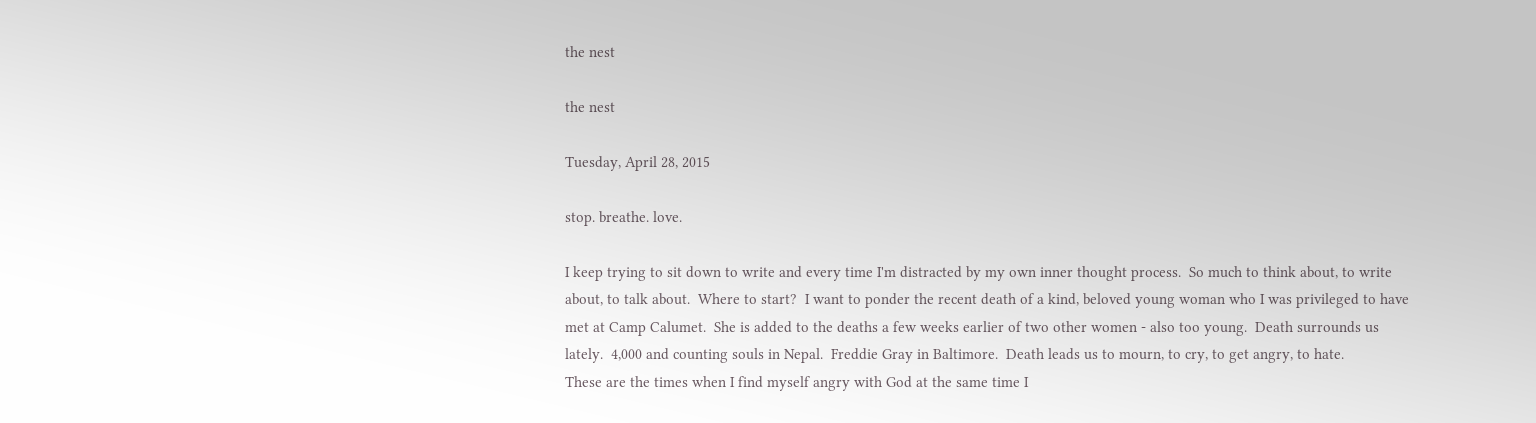the nest

the nest

Tuesday, April 28, 2015

stop. breathe. love.

I keep trying to sit down to write and every time I'm distracted by my own inner thought process.  So much to think about, to write about, to talk about.  Where to start?  I want to ponder the recent death of a kind, beloved young woman who I was privileged to have met at Camp Calumet.  She is added to the deaths a few weeks earlier of two other women - also too young.  Death surrounds us lately.  4,000 and counting souls in Nepal.  Freddie Gray in Baltimore.  Death leads us to mourn, to cry, to get angry, to hate.
These are the times when I find myself angry with God at the same time I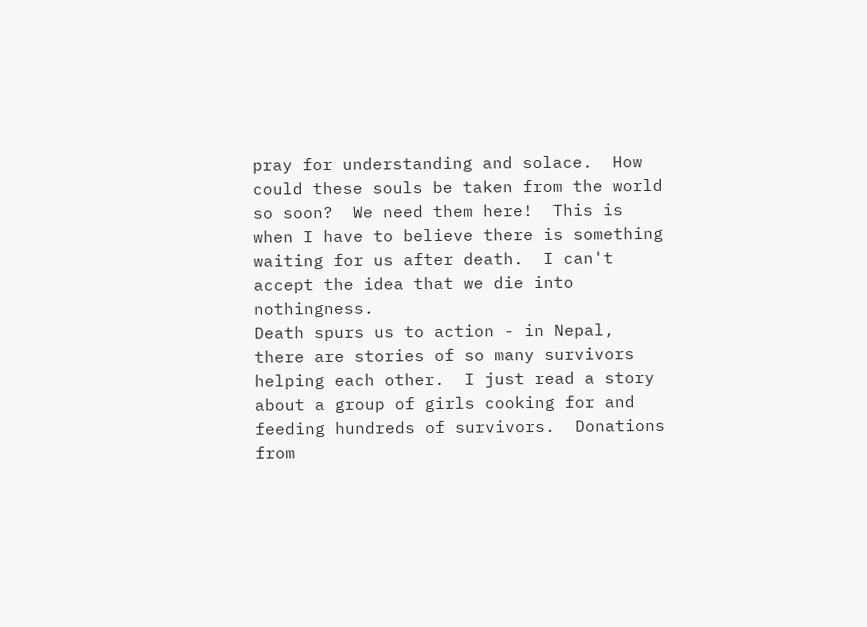pray for understanding and solace.  How could these souls be taken from the world so soon?  We need them here!  This is when I have to believe there is something waiting for us after death.  I can't accept the idea that we die into nothingness.
Death spurs us to action - in Nepal, there are stories of so many survivors helping each other.  I just read a story about a group of girls cooking for and feeding hundreds of survivors.  Donations from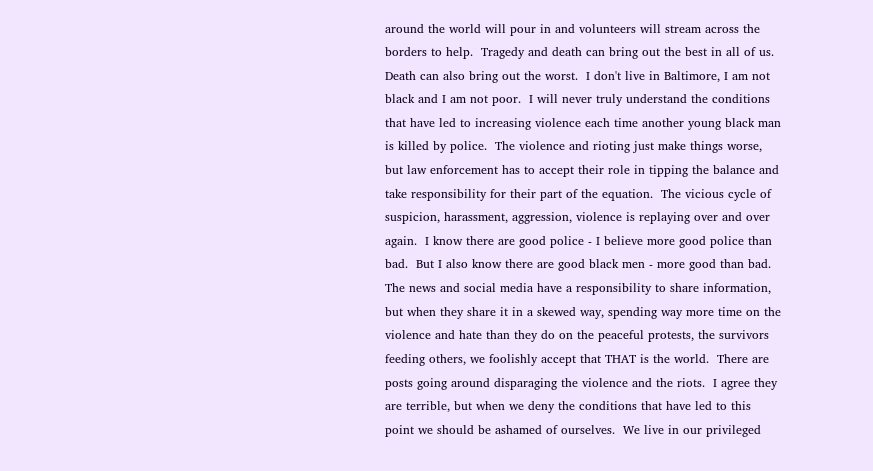around the world will pour in and volunteers will stream across the borders to help.  Tragedy and death can bring out the best in all of us.
Death can also bring out the worst.  I don't live in Baltimore, I am not black and I am not poor.  I will never truly understand the conditions that have led to increasing violence each time another young black man is killed by police.  The violence and rioting just make things worse, but law enforcement has to accept their role in tipping the balance and take responsibility for their part of the equation.  The vicious cycle of suspicion, harassment, aggression, violence is replaying over and over again.  I know there are good police - I believe more good police than bad.  But I also know there are good black men - more good than bad.
The news and social media have a responsibility to share information, but when they share it in a skewed way, spending way more time on the violence and hate than they do on the peaceful protests, the survivors feeding others, we foolishly accept that THAT is the world.  There are posts going around disparaging the violence and the riots.  I agree they are terrible, but when we deny the conditions that have led to this point we should be ashamed of ourselves.  We live in our privileged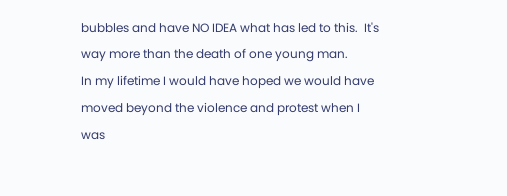bubbles and have NO IDEA what has led to this.  It's way more than the death of one young man.
In my lifetime I would have hoped we would have moved beyond the violence and protest when I was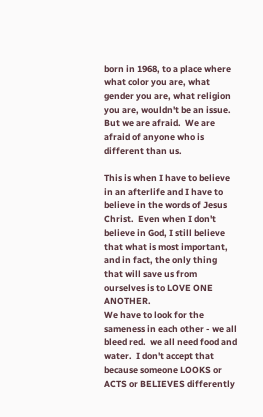born in 1968, to a place where what color you are, what gender you are, what religion you are, wouldn't be an issue.  But we are afraid.  We are afraid of anyone who is different than us.

This is when I have to believe in an afterlife and I have to believe in the words of Jesus Christ.  Even when I don't believe in God, I still believe that what is most important, and in fact, the only thing that will save us from ourselves is to LOVE ONE ANOTHER.
We have to look for the sameness in each other - we all bleed red.  we all need food and water.  I don't accept that because someone LOOKS or ACTS or BELIEVES differently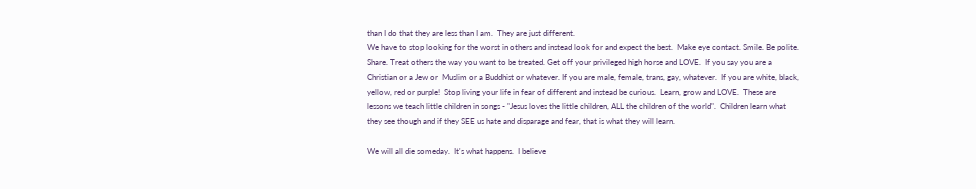than I do that they are less than I am.  They are just different.
We have to stop looking for the worst in others and instead look for and expect the best.  Make eye contact. Smile. Be polite. Share. Treat others the way you want to be treated. Get off your privileged high horse and LOVE.  If you say you are a Christian or a Jew or  Muslim or a Buddhist or whatever. If you are male, female, trans, gay, whatever.  If you are white, black, yellow, red or purple!  Stop living your life in fear of different and instead be curious.  Learn, grow and LOVE.  These are lessons we teach little children in songs - "Jesus loves the little children, ALL the children of the world".  Children learn what they see though and if they SEE us hate and disparage and fear, that is what they will learn.

We will all die someday.  It's what happens.  I believe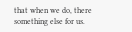that when we do, there something else for us.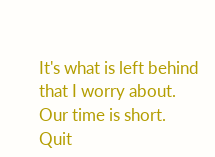It's what is left behind that I worry about.  Our time is short.  Quit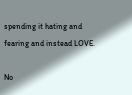spending it hating and fearing and instead LOVE.

No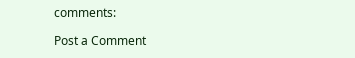comments:

Post a Comment